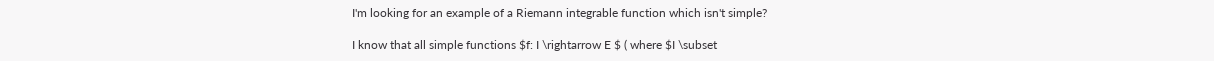I'm looking for an example of a Riemann integrable function which isn't simple?

I know that all simple functions $f: I \rightarrow E $ ( where $I \subset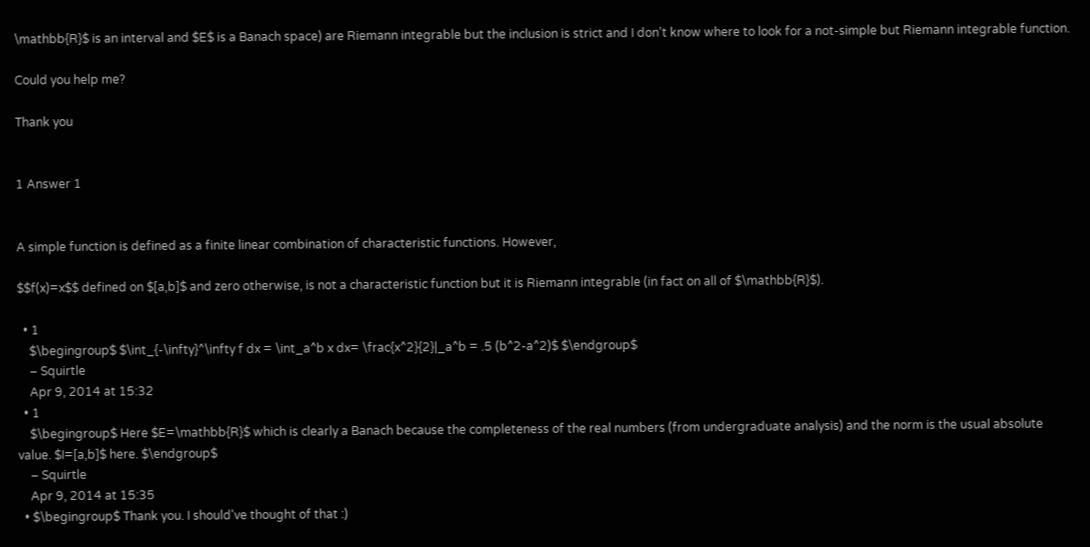\mathbb{R}$ is an interval and $E$ is a Banach space) are Riemann integrable but the inclusion is strict and I don't know where to look for a not-simple but Riemann integrable function.

Could you help me?

Thank you


1 Answer 1


A simple function is defined as a finite linear combination of characteristic functions. However,

$$f(x)=x$$ defined on $[a,b]$ and zero otherwise, is not a characteristic function but it is Riemann integrable (in fact on all of $\mathbb{R}$).

  • 1
    $\begingroup$ $\int_{-\infty}^\infty f dx = \int_a^b x dx= \frac{x^2}{2}|_a^b = .5 (b^2-a^2)$ $\endgroup$
    – Squirtle
    Apr 9, 2014 at 15:32
  • 1
    $\begingroup$ Here $E=\mathbb{R}$ which is clearly a Banach because the completeness of the real numbers (from undergraduate analysis) and the norm is the usual absolute value. $I=[a,b]$ here. $\endgroup$
    – Squirtle
    Apr 9, 2014 at 15:35
  • $\begingroup$ Thank you. I should've thought of that :)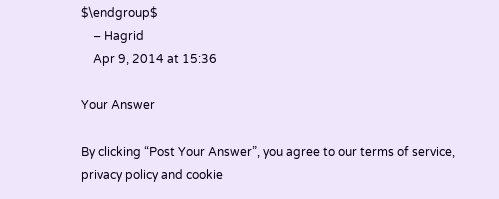$\endgroup$
    – Hagrid
    Apr 9, 2014 at 15:36

Your Answer

By clicking “Post Your Answer”, you agree to our terms of service, privacy policy and cookie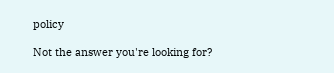policy

Not the answer you're looking for?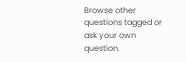Browse other questions tagged or ask your own question.